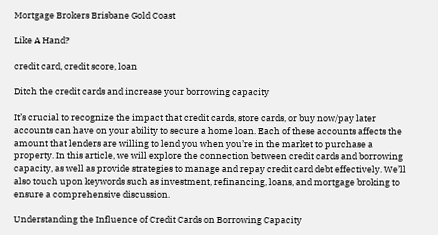Mortgage Brokers Brisbane Gold Coast

Like A Hand?

credit card, credit score, loan

Ditch the credit cards and increase your borrowing capacity

It’s crucial to recognize the impact that credit cards, store cards, or buy now/pay later accounts can have on your ability to secure a home loan. Each of these accounts affects the amount that lenders are willing to lend you when you’re in the market to purchase a property. In this article, we will explore the connection between credit cards and borrowing capacity, as well as provide strategies to manage and repay credit card debt effectively. We’ll also touch upon keywords such as investment, refinancing, loans, and mortgage broking to ensure a comprehensive discussion.

Understanding the Influence of Credit Cards on Borrowing Capacity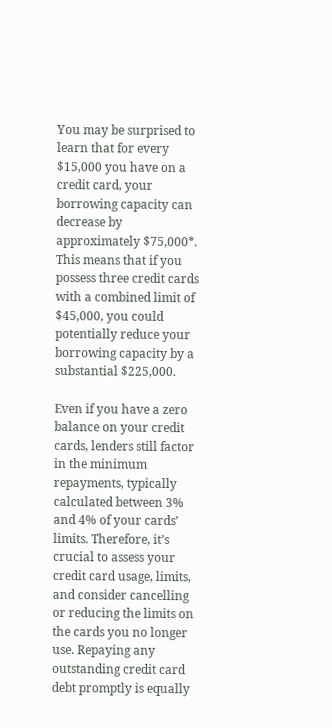You may be surprised to learn that for every $15,000 you have on a credit card, your borrowing capacity can decrease by approximately $75,000*. This means that if you possess three credit cards with a combined limit of $45,000, you could potentially reduce your borrowing capacity by a substantial $225,000.

Even if you have a zero balance on your credit cards, lenders still factor in the minimum repayments, typically calculated between 3% and 4% of your cards’ limits. Therefore, it’s crucial to assess your credit card usage, limits, and consider cancelling or reducing the limits on the cards you no longer use. Repaying any outstanding credit card debt promptly is equally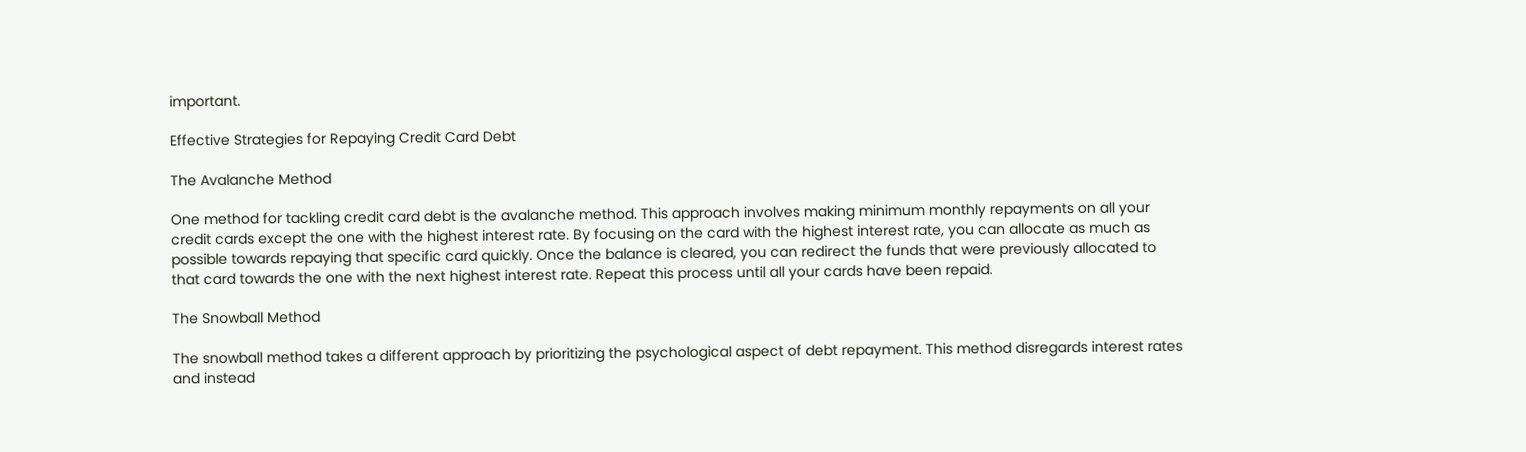important.

Effective Strategies for Repaying Credit Card Debt

The Avalanche Method

One method for tackling credit card debt is the avalanche method. This approach involves making minimum monthly repayments on all your credit cards except the one with the highest interest rate. By focusing on the card with the highest interest rate, you can allocate as much as possible towards repaying that specific card quickly. Once the balance is cleared, you can redirect the funds that were previously allocated to that card towards the one with the next highest interest rate. Repeat this process until all your cards have been repaid.

The Snowball Method

The snowball method takes a different approach by prioritizing the psychological aspect of debt repayment. This method disregards interest rates and instead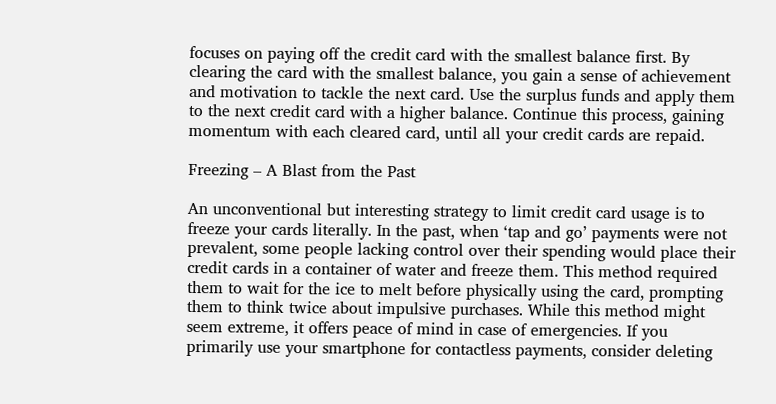focuses on paying off the credit card with the smallest balance first. By clearing the card with the smallest balance, you gain a sense of achievement and motivation to tackle the next card. Use the surplus funds and apply them to the next credit card with a higher balance. Continue this process, gaining momentum with each cleared card, until all your credit cards are repaid.

Freezing – A Blast from the Past

An unconventional but interesting strategy to limit credit card usage is to freeze your cards literally. In the past, when ‘tap and go’ payments were not prevalent, some people lacking control over their spending would place their credit cards in a container of water and freeze them. This method required them to wait for the ice to melt before physically using the card, prompting them to think twice about impulsive purchases. While this method might seem extreme, it offers peace of mind in case of emergencies. If you primarily use your smartphone for contactless payments, consider deleting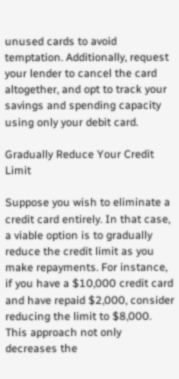unused cards to avoid temptation. Additionally, request your lender to cancel the card altogether, and opt to track your savings and spending capacity using only your debit card.

Gradually Reduce Your Credit Limit

Suppose you wish to eliminate a credit card entirely. In that case, a viable option is to gradually reduce the credit limit as you make repayments. For instance, if you have a $10,000 credit card and have repaid $2,000, consider reducing the limit to $8,000. This approach not only decreases the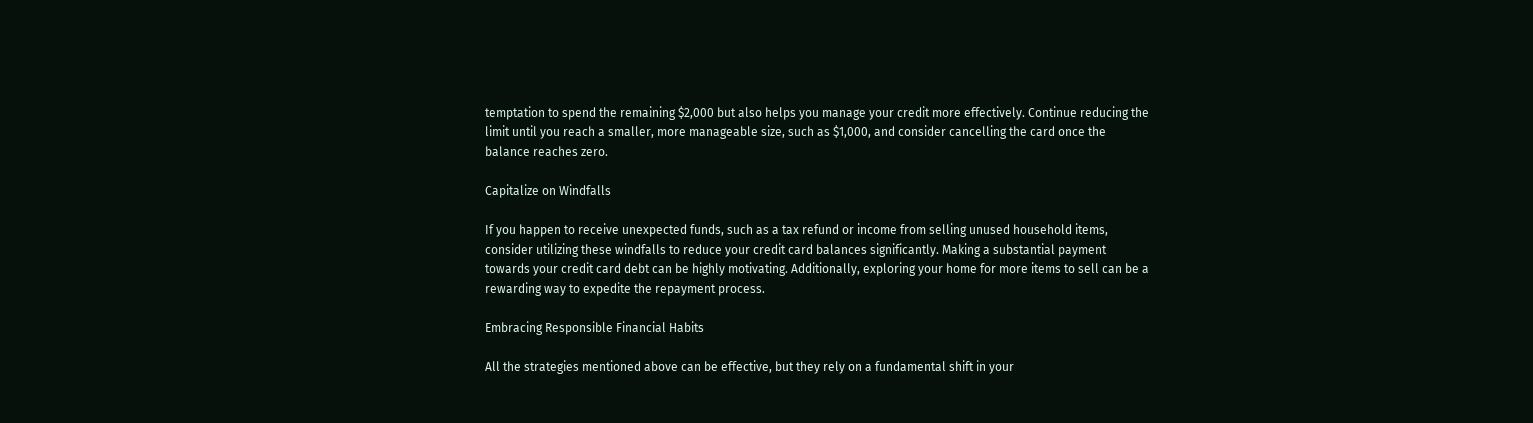temptation to spend the remaining $2,000 but also helps you manage your credit more effectively. Continue reducing the limit until you reach a smaller, more manageable size, such as $1,000, and consider cancelling the card once the balance reaches zero.

Capitalize on Windfalls

If you happen to receive unexpected funds, such as a tax refund or income from selling unused household items, consider utilizing these windfalls to reduce your credit card balances significantly. Making a substantial payment towards your credit card debt can be highly motivating. Additionally, exploring your home for more items to sell can be a rewarding way to expedite the repayment process.

Embracing Responsible Financial Habits

All the strategies mentioned above can be effective, but they rely on a fundamental shift in your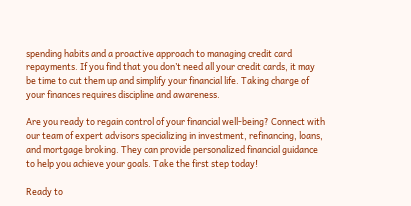spending habits and a proactive approach to managing credit card repayments. If you find that you don’t need all your credit cards, it may be time to cut them up and simplify your financial life. Taking charge of your finances requires discipline and awareness.

Are you ready to regain control of your financial well-being? Connect with our team of expert advisors specializing in investment, refinancing, loans, and mortgage broking. They can provide personalized financial guidance to help you achieve your goals. Take the first step today!

Ready to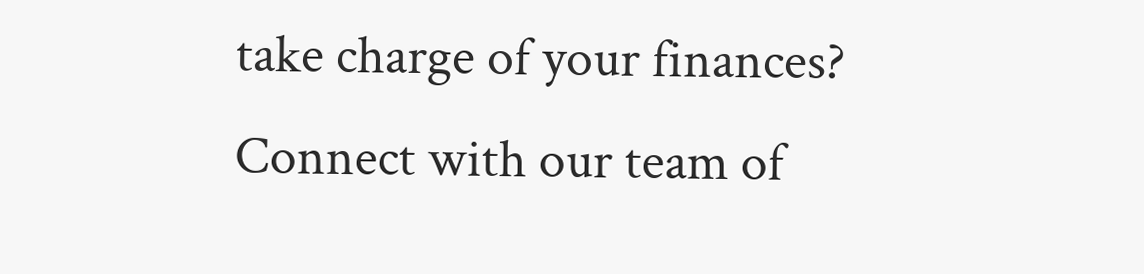take charge of your finances? Connect with our team of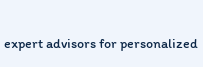expert advisors for personalized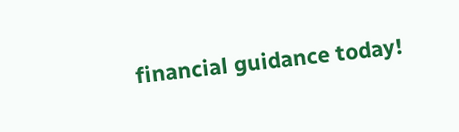financial guidance today!